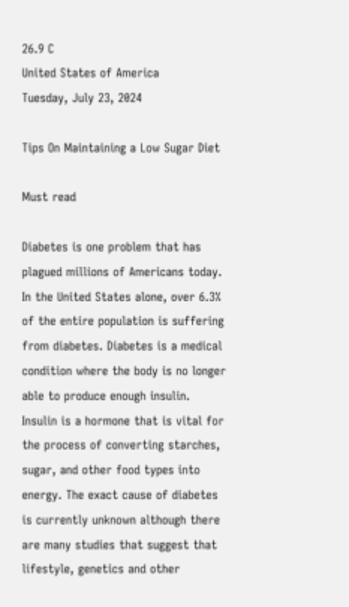26.9 C
United States of America
Tuesday, July 23, 2024

Tips On Maintaining a Low Sugar Diet

Must read

Diabetes is one problem that has plagued millions of Americans today. In the United States alone, over 6.3% of the entire population is suffering from diabetes. Diabetes is a medical condition where the body is no longer able to produce enough insulin. Insulin is a hormone that is vital for the process of converting starches, sugar, and other food types into energy. The exact cause of diabetes is currently unknown although there are many studies that suggest that lifestyle, genetics and other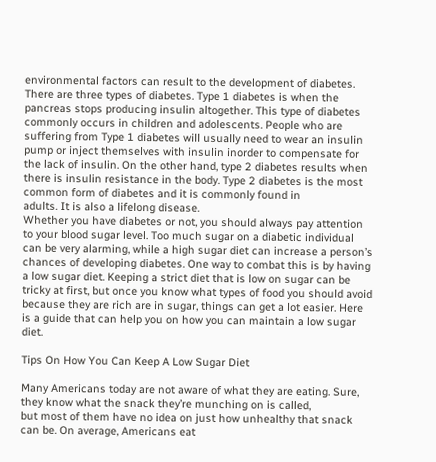environmental factors can result to the development of diabetes.
There are three types of diabetes. Type 1 diabetes is when the pancreas stops producing insulin altogether. This type of diabetes commonly occurs in children and adolescents. People who are suffering from Type 1 diabetes will usually need to wear an insulin pump or inject themselves with insulin inorder to compensate for the lack of insulin. On the other hand, type 2 diabetes results when there is insulin resistance in the body. Type 2 diabetes is the most common form of diabetes and it is commonly found in
adults. It is also a lifelong disease.
Whether you have diabetes or not, you should always pay attention to your blood sugar level. Too much sugar on a diabetic individual can be very alarming, while a high sugar diet can increase a person’s chances of developing diabetes. One way to combat this is by having a low sugar diet. Keeping a strict diet that is low on sugar can be tricky at first, but once you know what types of food you should avoid because they are rich are in sugar, things can get a lot easier. Here is a guide that can help you on how you can maintain a low sugar diet.

Tips On How You Can Keep A Low Sugar Diet

Many Americans today are not aware of what they are eating. Sure, they know what the snack they’re munching on is called,
but most of them have no idea on just how unhealthy that snack can be. On average, Americans eat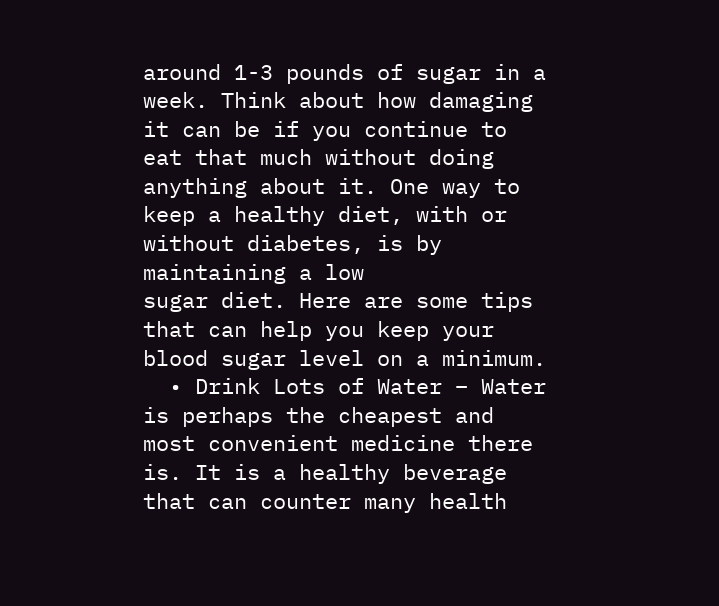around 1-3 pounds of sugar in a week. Think about how damaging it can be if you continue to eat that much without doing anything about it. One way to keep a healthy diet, with or without diabetes, is by maintaining a low
sugar diet. Here are some tips that can help you keep your blood sugar level on a minimum.
  • Drink Lots of Water – Water is perhaps the cheapest and most convenient medicine there is. It is a healthy beverage that can counter many health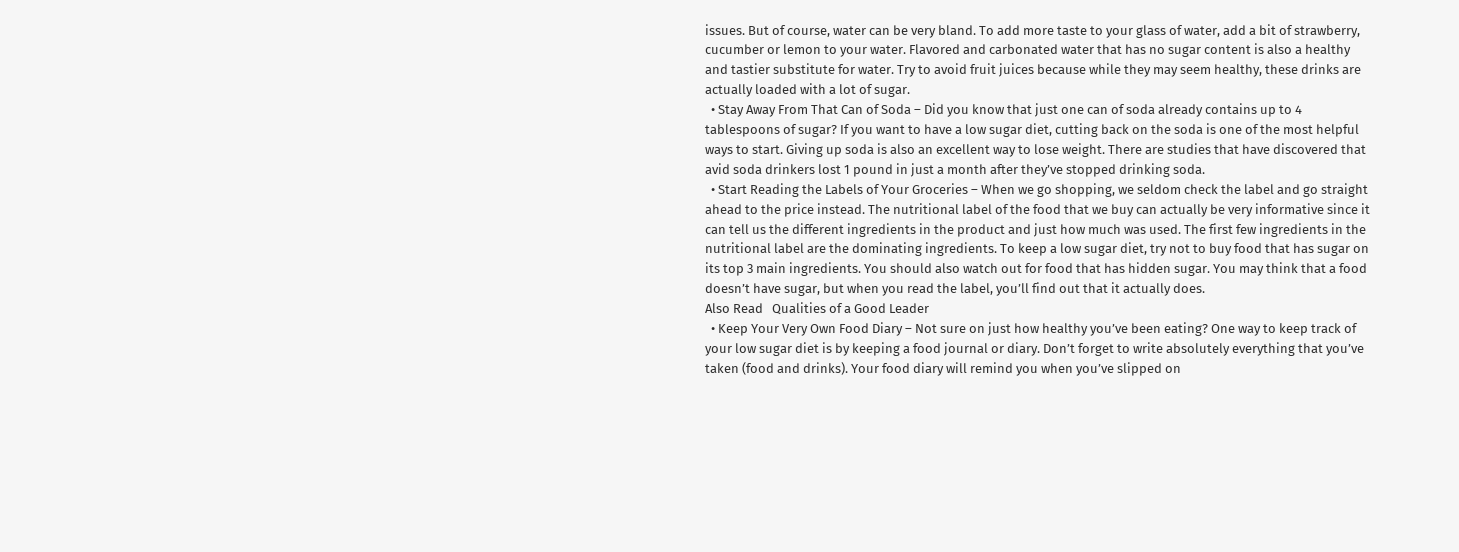issues. But of course, water can be very bland. To add more taste to your glass of water, add a bit of strawberry, cucumber or lemon to your water. Flavored and carbonated water that has no sugar content is also a healthy and tastier substitute for water. Try to avoid fruit juices because while they may seem healthy, these drinks are actually loaded with a lot of sugar.
  • Stay Away From That Can of Soda – Did you know that just one can of soda already contains up to 4 tablespoons of sugar? If you want to have a low sugar diet, cutting back on the soda is one of the most helpful ways to start. Giving up soda is also an excellent way to lose weight. There are studies that have discovered that avid soda drinkers lost 1 pound in just a month after they’ve stopped drinking soda.
  • Start Reading the Labels of Your Groceries – When we go shopping, we seldom check the label and go straight ahead to the price instead. The nutritional label of the food that we buy can actually be very informative since it can tell us the different ingredients in the product and just how much was used. The first few ingredients in the nutritional label are the dominating ingredients. To keep a low sugar diet, try not to buy food that has sugar on its top 3 main ingredients. You should also watch out for food that has hidden sugar. You may think that a food doesn’t have sugar, but when you read the label, you’ll find out that it actually does.
Also Read   Qualities of a Good Leader
  • Keep Your Very Own Food Diary – Not sure on just how healthy you’ve been eating? One way to keep track of your low sugar diet is by keeping a food journal or diary. Don’t forget to write absolutely everything that you’ve taken (food and drinks). Your food diary will remind you when you’ve slipped on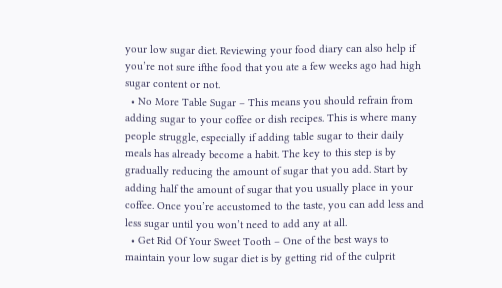your low sugar diet. Reviewing your food diary can also help if you’re not sure ifthe food that you ate a few weeks ago had high sugar content or not.
  • No More Table Sugar – This means you should refrain from adding sugar to your coffee or dish recipes. This is where many people struggle, especially if adding table sugar to their daily meals has already become a habit. The key to this step is by gradually reducing the amount of sugar that you add. Start by adding half the amount of sugar that you usually place in your coffee. Once you’re accustomed to the taste, you can add less and less sugar until you won’t need to add any at all.
  • Get Rid Of Your Sweet Tooth – One of the best ways to maintain your low sugar diet is by getting rid of the culprit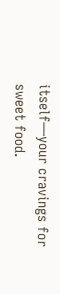itself—your cravings for sweet food.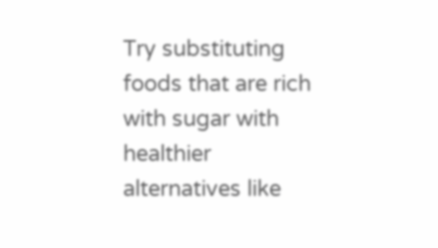Try substituting foods that are rich with sugar with healthier alternatives like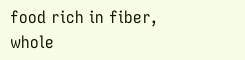food rich in fiber, whole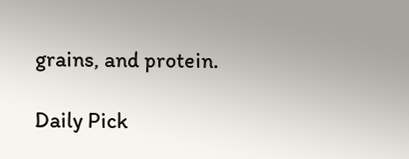grains, and protein.

Daily Pick